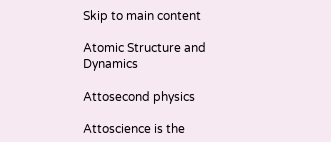Skip to main content

Atomic Structure and Dynamics

Attosecond physics

Attoscience is the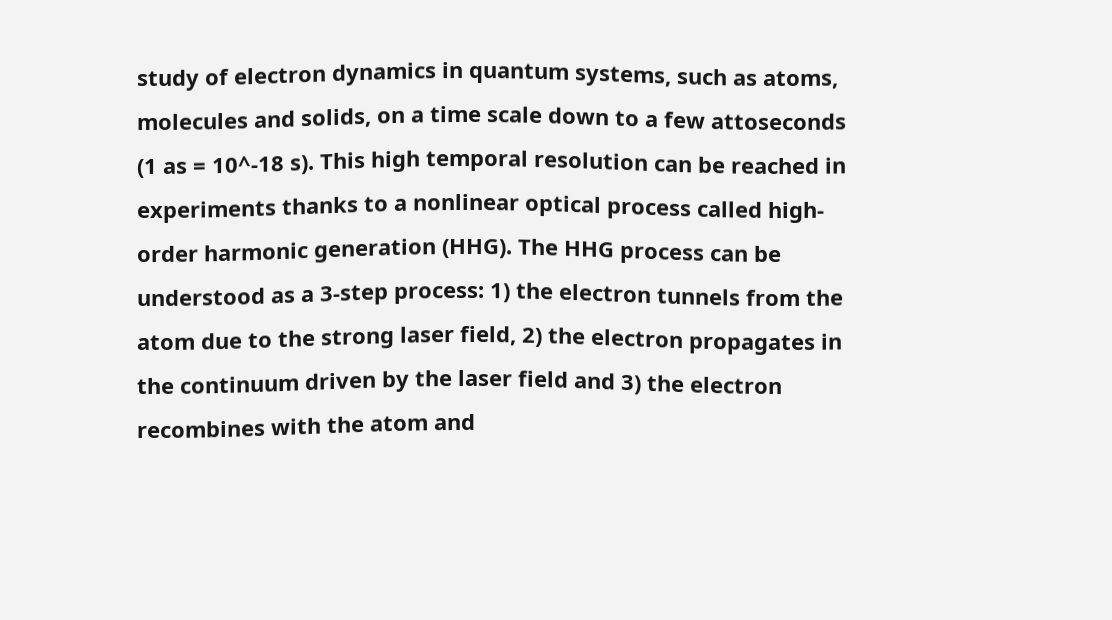study of electron dynamics in quantum systems, such as atoms, molecules and solids, on a time scale down to a few attoseconds (1 as = 10^-18 s). This high temporal resolution can be reached in experiments thanks to a nonlinear optical process called high-order harmonic generation (HHG). The HHG process can be understood as a 3-step process: 1) the electron tunnels from the atom due to the strong laser field, 2) the electron propagates in the continuum driven by the laser field and 3) the electron recombines with the atom and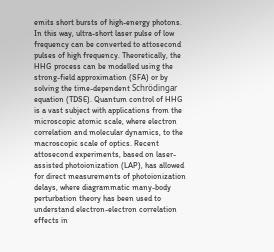emits short bursts of high-energy photons. In this way, ultra-short laser pulse of low frequency can be converted to attosecond pulses of high frequency. Theoretically, the HHG process can be modelled using the strong-field approximation (SFA) or by solving the time-dependent Schrödingar equation (TDSE). Quantum control of HHG is a vast subject with applications from the microscopic atomic scale, where electron correlation and molecular dynamics, to the macroscopic scale of optics. Recent attosecond experiments, based on laser-assisted photoionization (LAP), has allowed for direct measurements of photoionization delays, where diagrammatic many-body perturbation theory has been used to understand electron-electron correlation effects in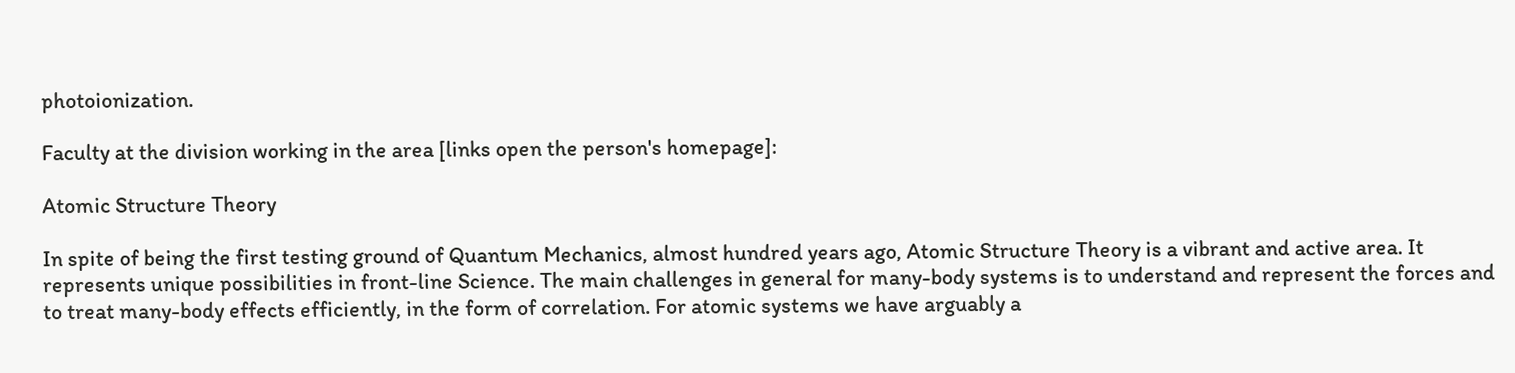photoionization.

Faculty at the division working in the area [links open the person's homepage]:

Atomic Structure Theory

In spite of being the first testing ground of Quantum Mechanics, almost hundred years ago, Atomic Structure Theory is a vibrant and active area. It represents unique possibilities in front-line Science. The main challenges in general for many-body systems is to understand and represent the forces and to treat many-body effects efficiently, in the form of correlation. For atomic systems we have arguably a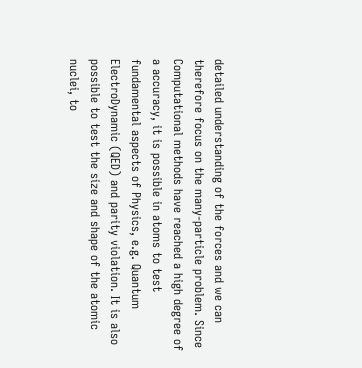detailed understanding of the forces and we can therefore focus on the many-particle problem. Since Computational methods have reached a high degree of a accuracy, it is possible in atoms to test fundamental aspects of Physics, e.g. Quantum ElectroDynamic (QED) and parity violation. It is also possible to test the size and shape of the atomic nuclei, to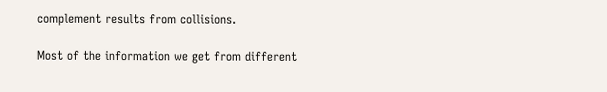complement results from collisions.

Most of the information we get from different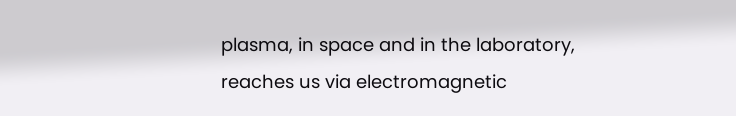plasma, in space and in the laboratory, reaches us via electromagnetic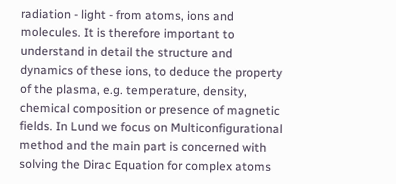radiation - light - from atoms, ions and molecules. It is therefore important to understand in detail the structure and dynamics of these ions, to deduce the property of the plasma, e.g. temperature, density, chemical composition or presence of magnetic fields. In Lund we focus on Multiconfigurational method and the main part is concerned with solving the Dirac Equation for complex atoms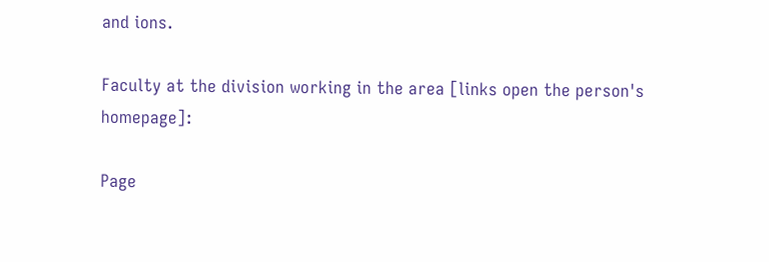and ions.

Faculty at the division working in the area [links open the person's homepage]:

Page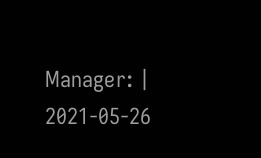Manager: | 2021-05-26